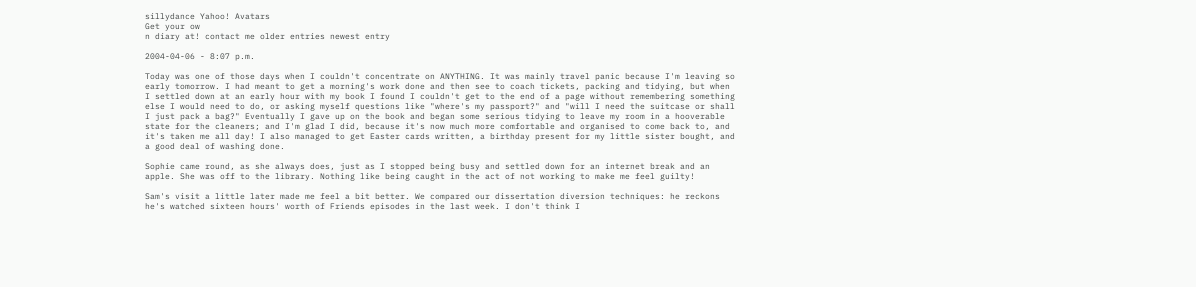sillydance Yahoo! Avatars
Get your ow
n diary at! contact me older entries newest entry

2004-04-06 - 8:07 p.m.

Today was one of those days when I couldn't concentrate on ANYTHING. It was mainly travel panic because I'm leaving so early tomorrow. I had meant to get a morning's work done and then see to coach tickets, packing and tidying, but when I settled down at an early hour with my book I found I couldn't get to the end of a page without remembering something else I would need to do, or asking myself questions like "where's my passport?" and "will I need the suitcase or shall I just pack a bag?" Eventually I gave up on the book and began some serious tidying to leave my room in a hooverable state for the cleaners; and I'm glad I did, because it's now much more comfortable and organised to come back to, and it's taken me all day! I also managed to get Easter cards written, a birthday present for my little sister bought, and a good deal of washing done.

Sophie came round, as she always does, just as I stopped being busy and settled down for an internet break and an apple. She was off to the library. Nothing like being caught in the act of not working to make me feel guilty!

Sam's visit a little later made me feel a bit better. We compared our dissertation diversion techniques: he reckons he's watched sixteen hours' worth of Friends episodes in the last week. I don't think I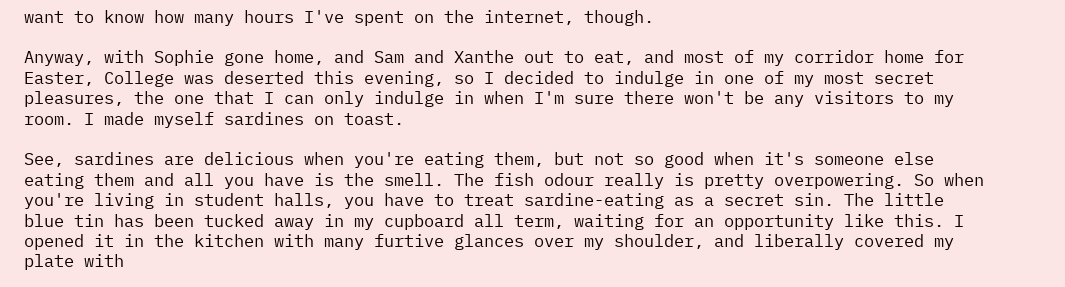want to know how many hours I've spent on the internet, though.

Anyway, with Sophie gone home, and Sam and Xanthe out to eat, and most of my corridor home for Easter, College was deserted this evening, so I decided to indulge in one of my most secret pleasures, the one that I can only indulge in when I'm sure there won't be any visitors to my room. I made myself sardines on toast.

See, sardines are delicious when you're eating them, but not so good when it's someone else eating them and all you have is the smell. The fish odour really is pretty overpowering. So when you're living in student halls, you have to treat sardine-eating as a secret sin. The little blue tin has been tucked away in my cupboard all term, waiting for an opportunity like this. I opened it in the kitchen with many furtive glances over my shoulder, and liberally covered my plate with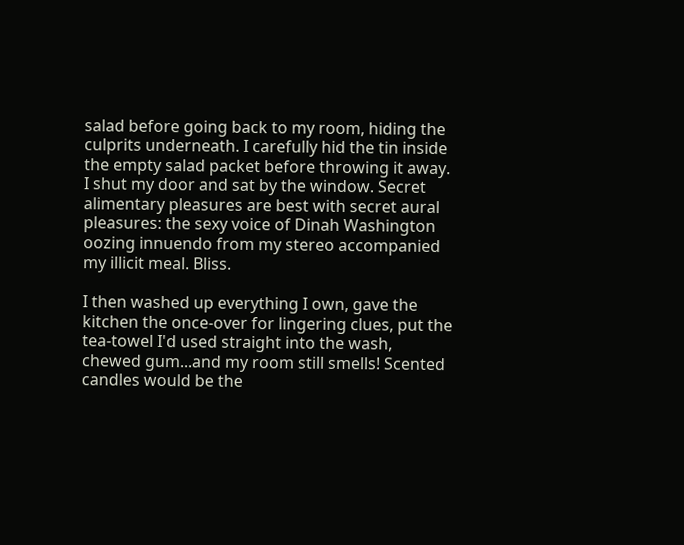salad before going back to my room, hiding the culprits underneath. I carefully hid the tin inside the empty salad packet before throwing it away. I shut my door and sat by the window. Secret alimentary pleasures are best with secret aural pleasures: the sexy voice of Dinah Washington oozing innuendo from my stereo accompanied my illicit meal. Bliss.

I then washed up everything I own, gave the kitchen the once-over for lingering clues, put the tea-towel I'd used straight into the wash, chewed gum...and my room still smells! Scented candles would be the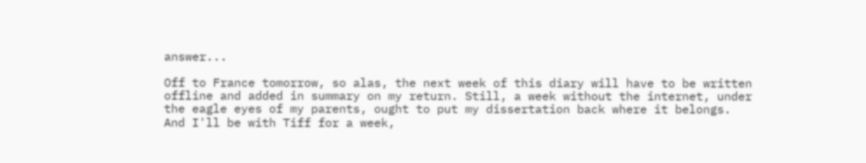answer...

Off to France tomorrow, so alas, the next week of this diary will have to be written offline and added in summary on my return. Still, a week without the internet, under the eagle eyes of my parents, ought to put my dissertation back where it belongs. And I'll be with Tiff for a week,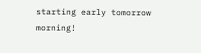starting early tomorrow morning!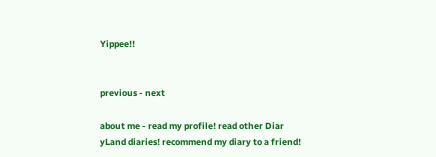Yippee!!


previous - next

about me - read my profile! read other Diar
yLand diaries! recommend my diary to a friend!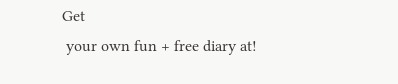Get
 your own fun + free diary at!